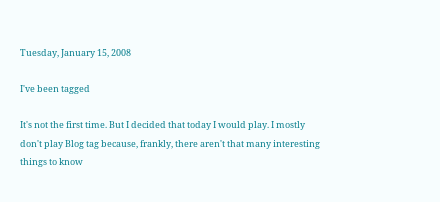Tuesday, January 15, 2008

I've been tagged

It's not the first time. But I decided that today I would play. I mostly don't play Blog tag because, frankly, there aren't that many interesting things to know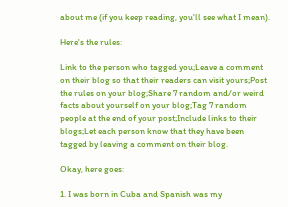about me (if you keep reading, you'll see what I mean).

Here's the rules:

Link to the person who tagged you;Leave a comment on their blog so that their readers can visit yours;Post the rules on your blog;Share 7 random and/or weird facts about yourself on your blog;Tag 7 random people at the end of your post;Include links to their blogs;Let each person know that they have been tagged by leaving a comment on their blog.

Okay, here goes:

1. I was born in Cuba and Spanish was my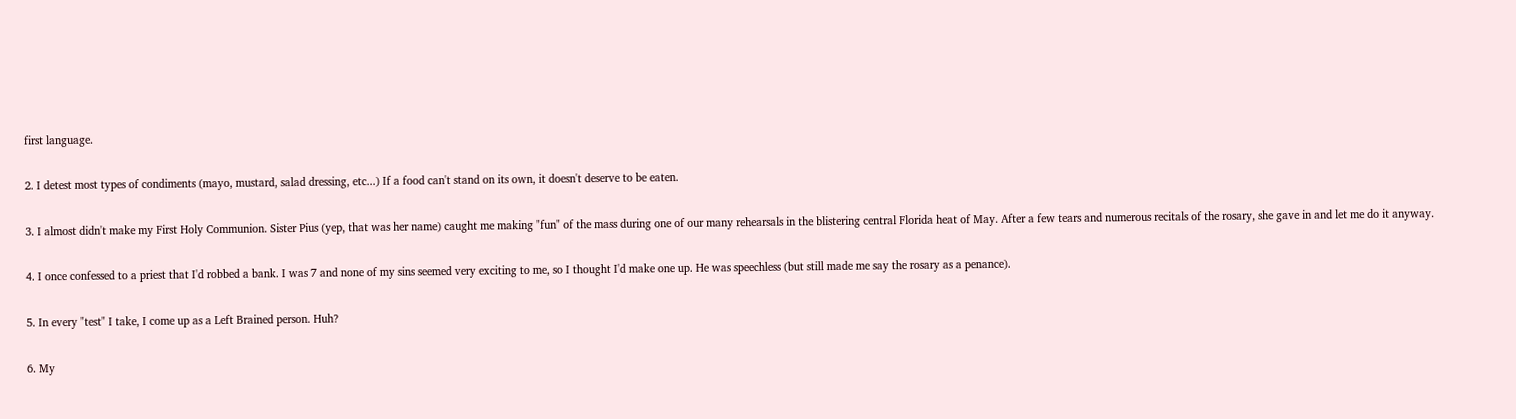first language.

2. I detest most types of condiments (mayo, mustard, salad dressing, etc...) If a food can't stand on its own, it doesn't deserve to be eaten.

3. I almost didn't make my First Holy Communion. Sister Pius (yep, that was her name) caught me making "fun" of the mass during one of our many rehearsals in the blistering central Florida heat of May. After a few tears and numerous recitals of the rosary, she gave in and let me do it anyway.

4. I once confessed to a priest that I'd robbed a bank. I was 7 and none of my sins seemed very exciting to me, so I thought I'd make one up. He was speechless (but still made me say the rosary as a penance).

5. In every "test" I take, I come up as a Left Brained person. Huh?

6. My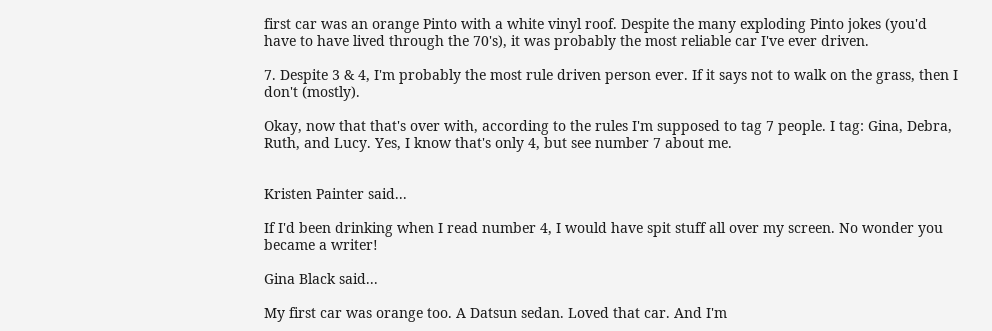first car was an orange Pinto with a white vinyl roof. Despite the many exploding Pinto jokes (you'd have to have lived through the 70's), it was probably the most reliable car I've ever driven.

7. Despite 3 & 4, I'm probably the most rule driven person ever. If it says not to walk on the grass, then I don't (mostly).

Okay, now that that's over with, according to the rules I'm supposed to tag 7 people. I tag: Gina, Debra, Ruth, and Lucy. Yes, I know that's only 4, but see number 7 about me.


Kristen Painter said...

If I'd been drinking when I read number 4, I would have spit stuff all over my screen. No wonder you became a writer!

Gina Black said...

My first car was orange too. A Datsun sedan. Loved that car. And I'm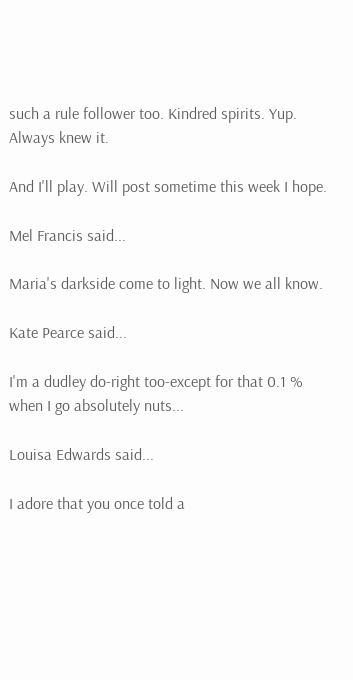such a rule follower too. Kindred spirits. Yup. Always knew it.

And I'll play. Will post sometime this week I hope.

Mel Francis said...

Maria's darkside come to light. Now we all know.

Kate Pearce said...

I'm a dudley do-right too-except for that 0.1 % when I go absolutely nuts...

Louisa Edwards said...

I adore that you once told a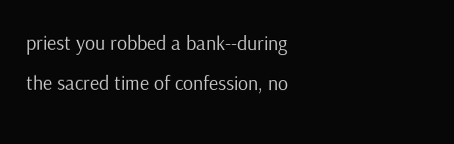priest you robbed a bank--during the sacred time of confession, no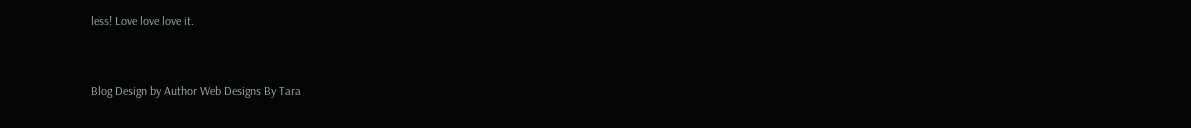less! Love love love it.


Blog Design by Author Web Designs By Tara